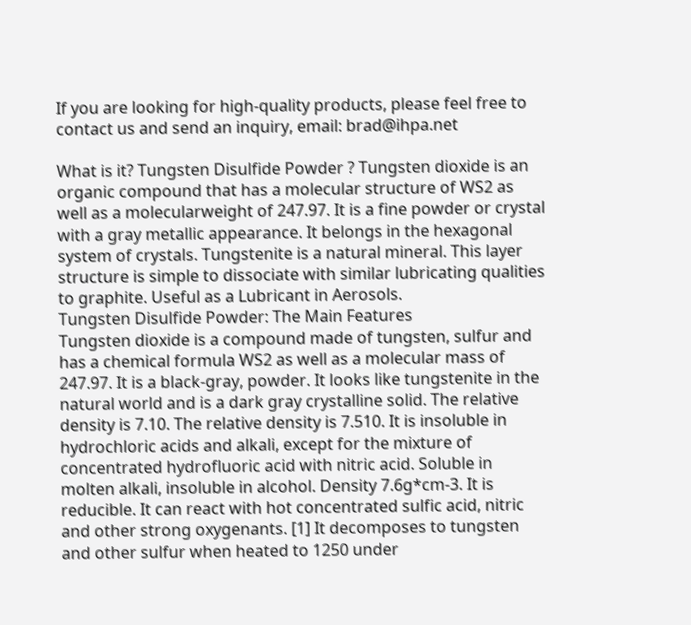If you are looking for high-quality products, please feel free to contact us and send an inquiry, email: brad@ihpa.net

What is it? Tungsten Disulfide Powder ? Tungsten dioxide is an organic compound that has a molecular structure of WS2 as well as a molecularweight of 247.97. It is a fine powder or crystal with a gray metallic appearance. It belongs in the hexagonal system of crystals. Tungstenite is a natural mineral. This layer structure is simple to dissociate with similar lubricating qualities to graphite. Useful as a Lubricant in Aerosols.
Tungsten Disulfide Powder: The Main Features
Tungsten dioxide is a compound made of tungsten, sulfur and has a chemical formula WS2 as well as a molecular mass of 247.97. It is a black-gray, powder. It looks like tungstenite in the natural world and is a dark gray crystalline solid. The relative density is 7.10. The relative density is 7.510. It is insoluble in hydrochloric acids and alkali, except for the mixture of concentrated hydrofluoric acid with nitric acid. Soluble in molten alkali, insoluble in alcohol. Density 7.6g*cm-3. It is reducible. It can react with hot concentrated sulfic acid, nitric and other strong oxygenants. [1] It decomposes to tungsten and other sulfur when heated to 1250 under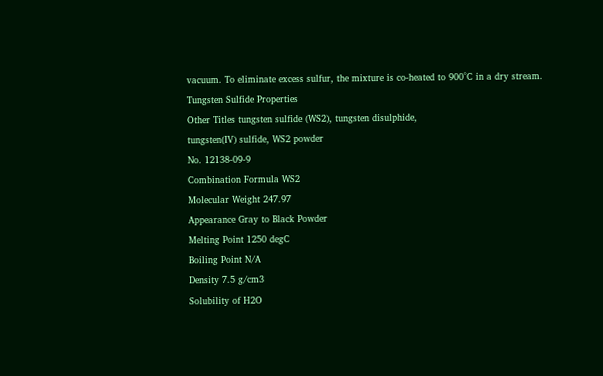vacuum. To eliminate excess sulfur, the mixture is co-heated to 900°C in a dry stream.
Tungsten Sulfide Properties
Other Titles tungsten sulfide (WS2), tungsten disulphide,
tungsten(IV) sulfide, WS2 powder
No. 12138-09-9
Combination Formula WS2
Molecular Weight 247.97
Appearance Gray to Black Powder
Melting Point 1250 degC
Boiling Point N/A
Density 7.5 g/cm3
Solubility of H2O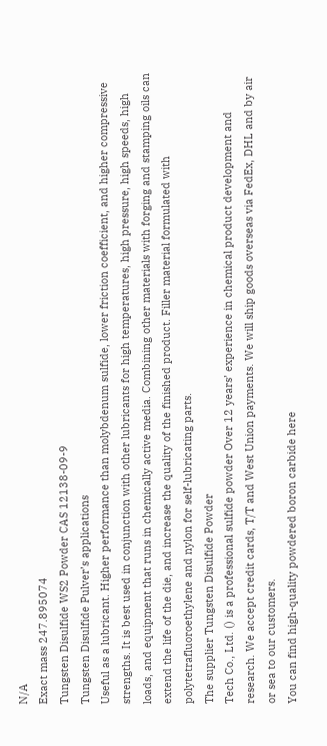N/A
Exact mass 247.895074
Tungsten Disulfide WS2 Powder CAS 12138-09-9
Tungsten Disulfide Pulver’s applications
Useful as a lubricant. Higher performance than molybdenum sulfide, lower friction coefficient, and higher compressive strengths. It is best used in conjunction with other lubricants for high temperatures, high pressure, high speeds, high loads, and equipment that runs in chemically active media. Combining other materials with forging and stamping oils can extend the life of the die, and increase the quality of the finished product. Filler material formulated with polytetrafluoroethylene and nylon for self-lubricating parts.
The supplier Tungsten Disulfide Powder
Tech Co., Ltd. () is a professional sulfide powder Over 12 years’ experience in chemical product development and research. We accept credit cards, T/T and West Union payments. We will ship goods overseas via FedEx, DHL and by air or sea to our customers.
You can find high-quality powdered boron carbide here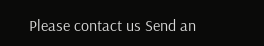Please contact us Send an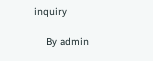inquiry

    By admin